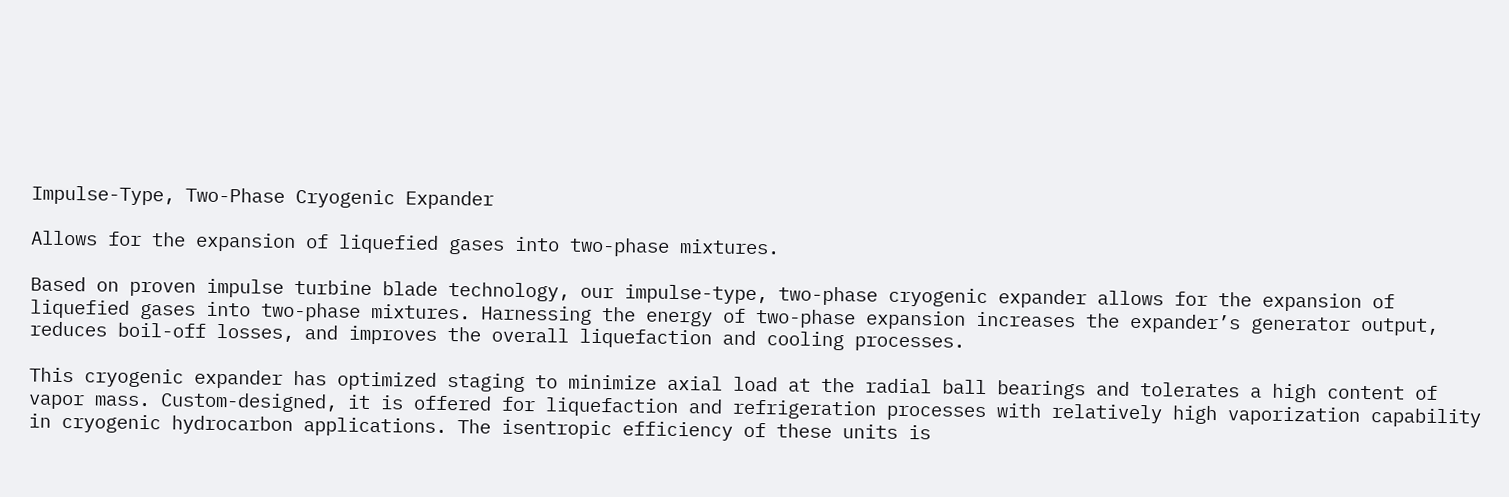Impulse-Type, Two-Phase Cryogenic Expander

Allows for the expansion of liquefied gases into two-phase mixtures.

Based on proven impulse turbine blade technology, our impulse-type, two-phase cryogenic expander allows for the expansion of liquefied gases into two-phase mixtures. Harnessing the energy of two-phase expansion increases the expander’s generator output, reduces boil-off losses, and improves the overall liquefaction and cooling processes.

This cryogenic expander has optimized staging to minimize axial load at the radial ball bearings and tolerates a high content of vapor mass. Custom-designed, it is offered for liquefaction and refrigeration processes with relatively high vaporization capability in cryogenic hydrocarbon applications. The isentropic efficiency of these units is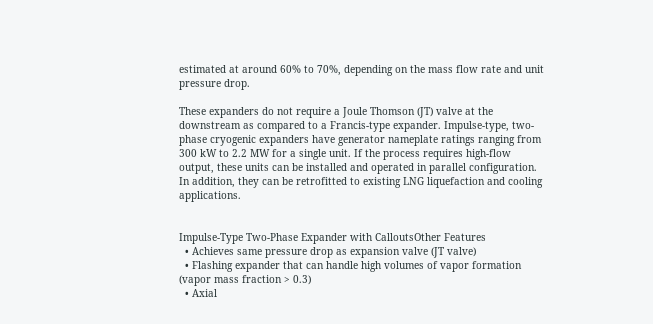estimated at around 60% to 70%, depending on the mass flow rate and unit pressure drop.

These expanders do not require a Joule Thomson (JT) valve at the downstream as compared to a Francis-type expander. Impulse-type, two-phase cryogenic expanders have generator nameplate ratings ranging from 300 kW to 2.2 MW for a single unit. If the process requires high-flow output, these units can be installed and operated in parallel configuration. In addition, they can be retrofitted to existing LNG liquefaction and cooling applications.


Impulse-Type Two-Phase Expander with CalloutsOther Features
  • Achieves same pressure drop as expansion valve (JT valve)
  • Flashing expander that can handle high volumes of vapor formation (vapor mass fraction > 0.3)
  • Axial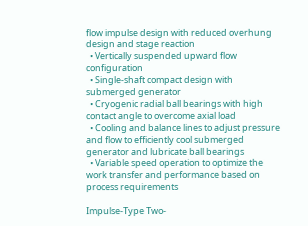flow impulse design with reduced overhung design and stage reaction
  • Vertically suspended upward flow configuration
  • Single-shaft compact design with submerged generator
  • Cryogenic radial ball bearings with high contact angle to overcome axial load
  • Cooling and balance lines to adjust pressure and flow to efficiently cool submerged generator and lubricate ball bearings
  • Variable speed operation to optimize the work transfer and performance based on process requirements

Impulse-Type Two-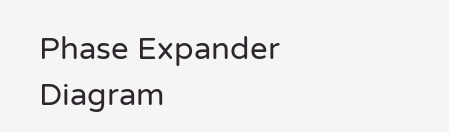Phase Expander Diagram